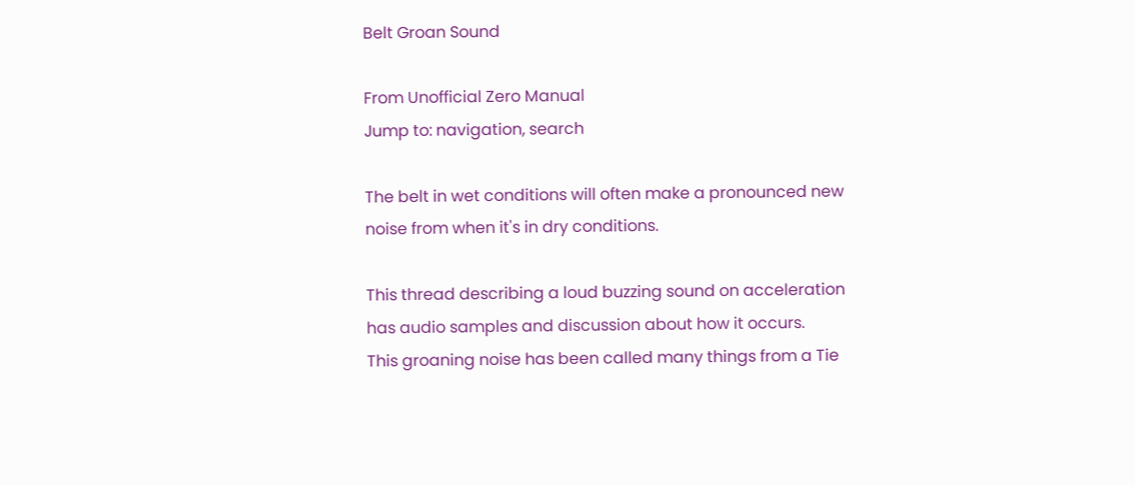Belt Groan Sound

From Unofficial Zero Manual
Jump to: navigation, search

The belt in wet conditions will often make a pronounced new noise from when it's in dry conditions.

This thread describing a loud buzzing sound on acceleration has audio samples and discussion about how it occurs.
This groaning noise has been called many things from a Tie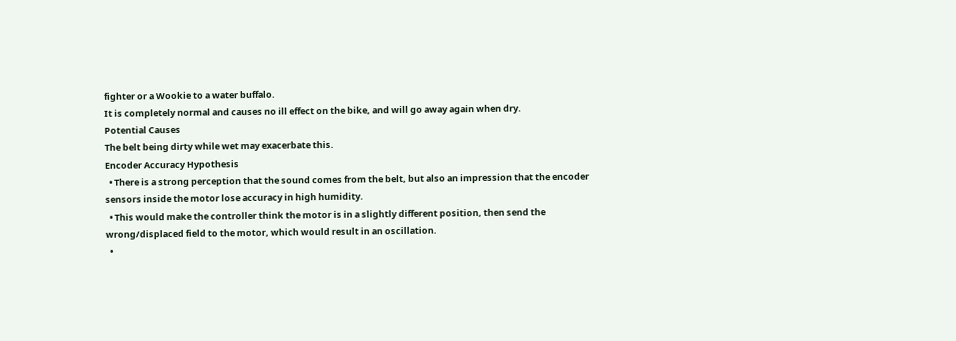fighter or a Wookie to a water buffalo.
It is completely normal and causes no ill effect on the bike, and will go away again when dry.
Potential Causes
The belt being dirty while wet may exacerbate this.
Encoder Accuracy Hypothesis
  • There is a strong perception that the sound comes from the belt, but also an impression that the encoder sensors inside the motor lose accuracy in high humidity.
  • This would make the controller think the motor is in a slightly different position, then send the wrong/displaced field to the motor, which would result in an oscillation.
  •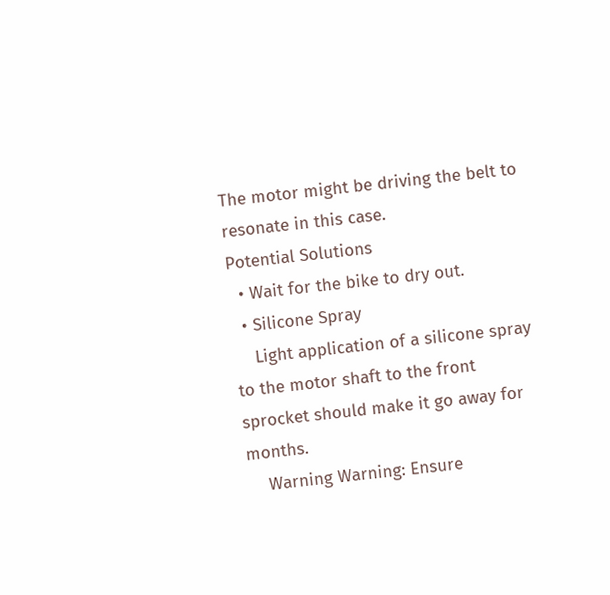The motor might be driving the belt to resonate in this case.
Potential Solutions
  • Wait for the bike to dry out.
  • Silicone Spray
    Light application of a silicone spray to the motor shaft to the front sprocket should make it go away for months.
    Warning Warning: Ensure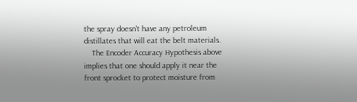the spray doesn't have any petroleum distillates that will eat the belt materials.
    The Encoder Accuracy Hypothesis above implies that one should apply it near the front sprocket to protect moisture from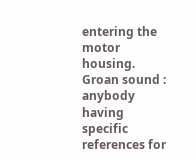entering the motor housing.
Groan sound : anybody having specific references for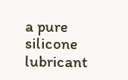a pure silicone lubricant